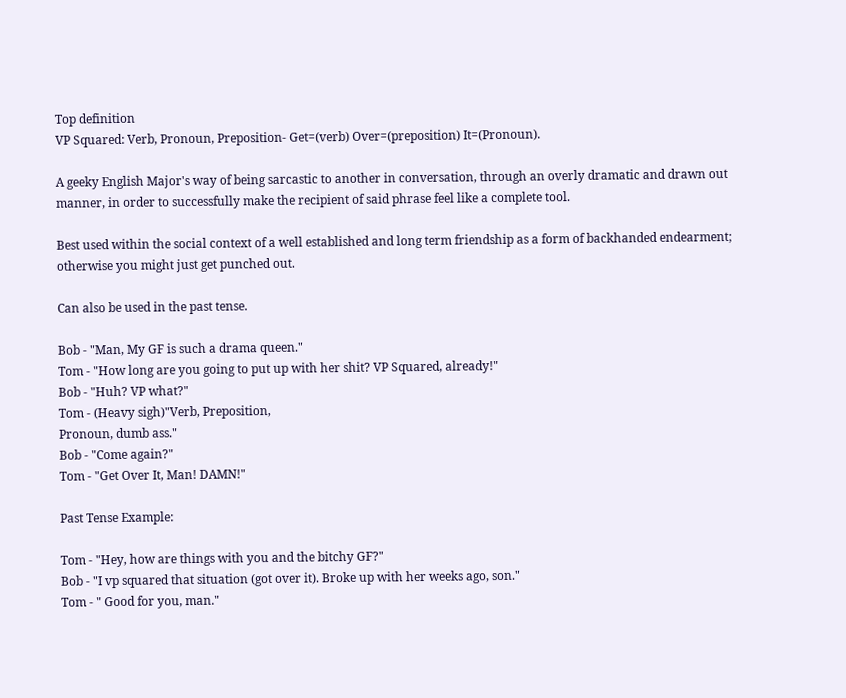Top definition
VP Squared: Verb, Pronoun, Preposition- Get=(verb) Over=(preposition) It=(Pronoun).

A geeky English Major's way of being sarcastic to another in conversation, through an overly dramatic and drawn out manner, in order to successfully make the recipient of said phrase feel like a complete tool.

Best used within the social context of a well established and long term friendship as a form of backhanded endearment; otherwise you might just get punched out.

Can also be used in the past tense.

Bob - "Man, My GF is such a drama queen."
Tom - "How long are you going to put up with her shit? VP Squared, already!"
Bob - "Huh? VP what?"
Tom - (Heavy sigh)"Verb, Preposition,
Pronoun, dumb ass."
Bob - "Come again?"
Tom - "Get Over It, Man! DAMN!"

Past Tense Example:

Tom - "Hey, how are things with you and the bitchy GF?"
Bob - "I vp squared that situation (got over it). Broke up with her weeks ago, son."
Tom - " Good for you, man."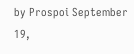by Prospoi September 19,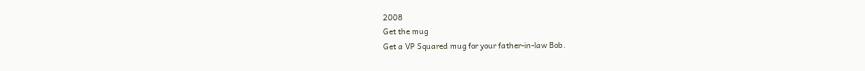2008
Get the mug
Get a VP Squared mug for your father-in-law Bob.